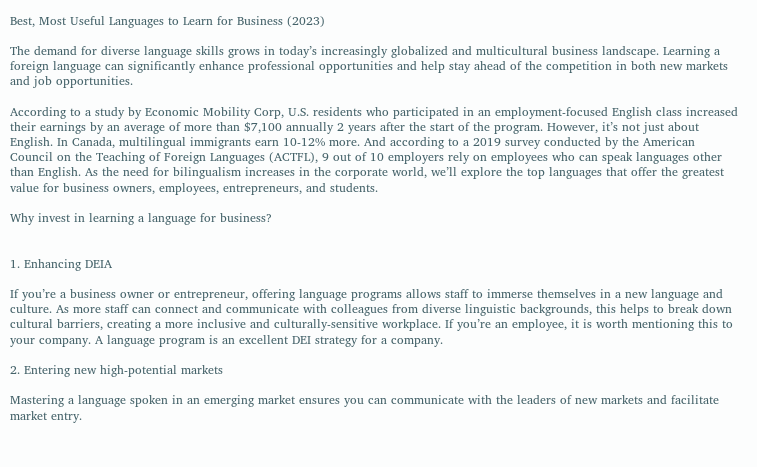Best, Most Useful Languages to Learn for Business (2023)

The demand for diverse language skills grows in today’s increasingly globalized and multicultural business landscape. Learning a foreign language can significantly enhance professional opportunities and help stay ahead of the competition in both new markets and job opportunities.

According to a study by Economic Mobility Corp, U.S. residents who participated in an employment-focused English class increased their earnings by an average of more than $7,100 annually 2 years after the start of the program. However, it’s not just about English. In Canada, multilingual immigrants earn 10-12% more. And according to a 2019 survey conducted by the American Council on the Teaching of Foreign Languages (ACTFL), 9 out of 10 employers rely on employees who can speak languages other than English. As the need for bilingualism increases in the corporate world, we’ll explore the top languages that offer the greatest value for business owners, employees, entrepreneurs, and students.

Why invest in learning a language for business?


1. Enhancing DEIA

If you’re a business owner or entrepreneur, offering language programs allows staff to immerse themselves in a new language and culture. As more staff can connect and communicate with colleagues from diverse linguistic backgrounds, this helps to break down cultural barriers, creating a more inclusive and culturally-sensitive workplace. If you’re an employee, it is worth mentioning this to your company. A language program is an excellent DEI strategy for a company.

2. Entering new high-potential markets

Mastering a language spoken in an emerging market ensures you can communicate with the leaders of new markets and facilitate market entry.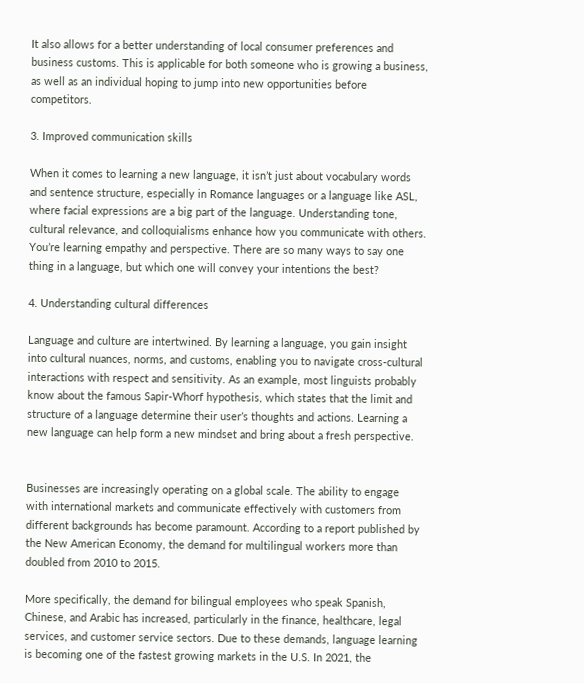It also allows for a better understanding of local consumer preferences and business customs. This is applicable for both someone who is growing a business, as well as an individual hoping to jump into new opportunities before competitors.

3. Improved communication skills

When it comes to learning a new language, it isn’t just about vocabulary words and sentence structure, especially in Romance languages or a language like ASL, where facial expressions are a big part of the language. Understanding tone, cultural relevance, and colloquialisms enhance how you communicate with others. You’re learning empathy and perspective. There are so many ways to say one thing in a language, but which one will convey your intentions the best?

4. Understanding cultural differences

Language and culture are intertwined. By learning a language, you gain insight into cultural nuances, norms, and customs, enabling you to navigate cross-cultural interactions with respect and sensitivity. As an example, most linguists probably know about the famous Sapir-Whorf hypothesis, which states that the limit and structure of a language determine their user’s thoughts and actions. Learning a new language can help form a new mindset and bring about a fresh perspective.


Businesses are increasingly operating on a global scale. The ability to engage with international markets and communicate effectively with customers from different backgrounds has become paramount. According to a report published by the New American Economy, the demand for multilingual workers more than doubled from 2010 to 2015.

More specifically, the demand for bilingual employees who speak Spanish, Chinese, and Arabic has increased, particularly in the finance, healthcare, legal services, and customer service sectors. Due to these demands, language learning is becoming one of the fastest growing markets in the U.S. In 2021, the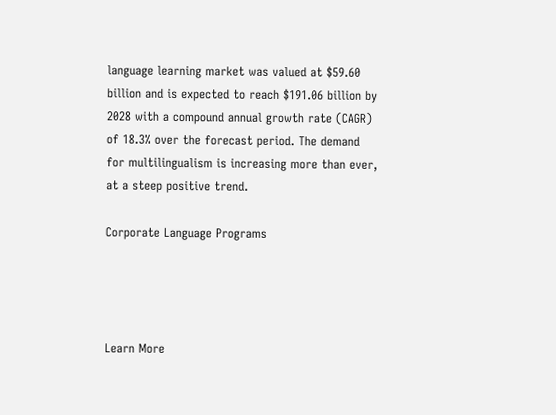language learning market was valued at $59.60 billion and is expected to reach $191.06 billion by 2028 with a compound annual growth rate (CAGR) of 18.3% over the forecast period. The demand for multilingualism is increasing more than ever, at a steep positive trend.

Corporate Language Programs




Learn More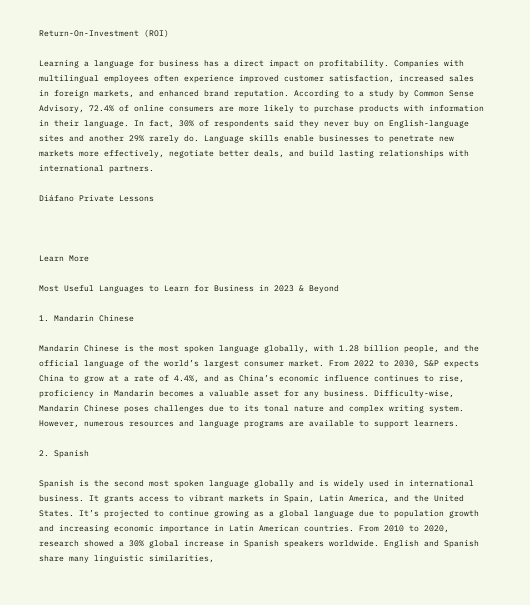Return-On-Investment (ROI)

Learning a language for business has a direct impact on profitability. Companies with multilingual employees often experience improved customer satisfaction, increased sales in foreign markets, and enhanced brand reputation. According to a study by Common Sense Advisory, 72.4% of online consumers are more likely to purchase products with information in their language. In fact, 30% of respondents said they never buy on English-language sites and another 29% rarely do. Language skills enable businesses to penetrate new markets more effectively, negotiate better deals, and build lasting relationships with international partners.

Diáfano Private Lessons



Learn More

Most Useful Languages to Learn for Business in 2023 & Beyond

1. Mandarin Chinese

Mandarin Chinese is the most spoken language globally, with 1.28 billion people, and the official language of the world’s largest consumer market. From 2022 to 2030, S&P expects China to grow at a rate of 4.4%, and as China’s economic influence continues to rise, proficiency in Mandarin becomes a valuable asset for any business. Difficulty-wise, Mandarin Chinese poses challenges due to its tonal nature and complex writing system. However, numerous resources and language programs are available to support learners.

2. Spanish

Spanish is the second most spoken language globally and is widely used in international business. It grants access to vibrant markets in Spain, Latin America, and the United States. It’s projected to continue growing as a global language due to population growth and increasing economic importance in Latin American countries. From 2010 to 2020, research showed a 30% global increase in Spanish speakers worldwide. English and Spanish share many linguistic similarities,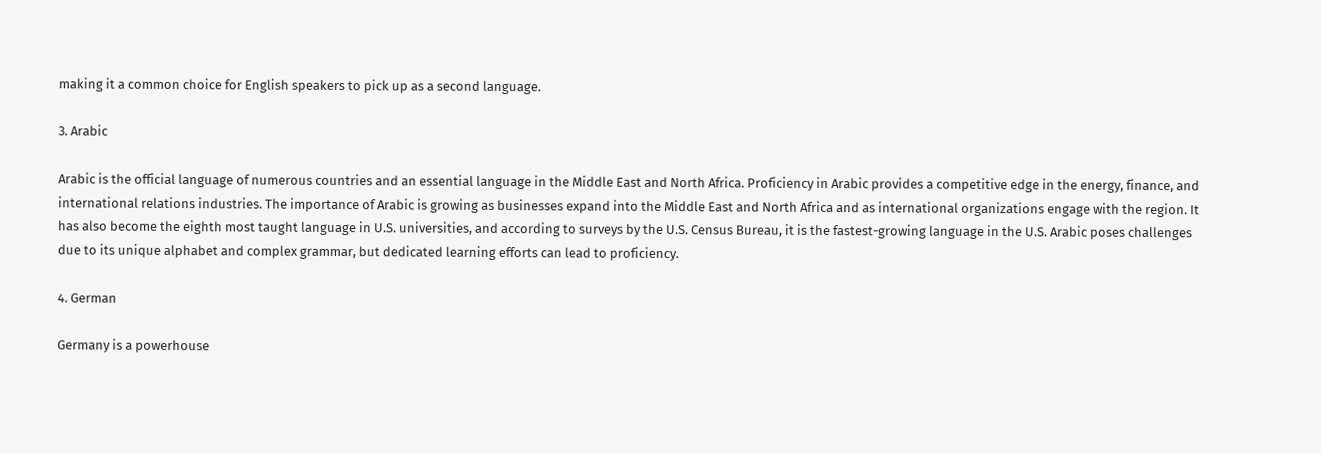making it a common choice for English speakers to pick up as a second language.

3. Arabic

Arabic is the official language of numerous countries and an essential language in the Middle East and North Africa. Proficiency in Arabic provides a competitive edge in the energy, finance, and international relations industries. The importance of Arabic is growing as businesses expand into the Middle East and North Africa and as international organizations engage with the region. It has also become the eighth most taught language in U.S. universities, and according to surveys by the U.S. Census Bureau, it is the fastest-growing language in the U.S. Arabic poses challenges due to its unique alphabet and complex grammar, but dedicated learning efforts can lead to proficiency.

4. German

Germany is a powerhouse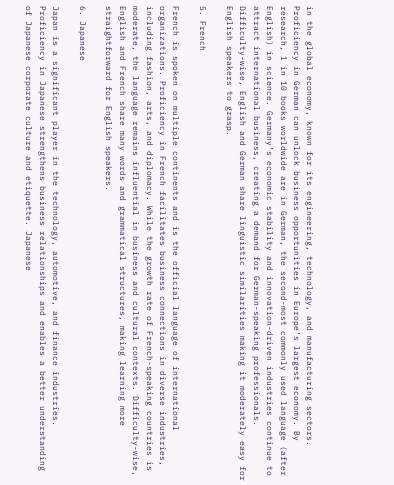in the global economy, known for its engineering, technology, and manufacturing sectors. Proficiency in German can unlock business opportunities in Europe’s largest economy. By research, 1 in 10 books worldwide are in German, the second-most commonly used language (after English) in science. Germany’s economic stability and innovation-driven industries continue to attract international business, creating a demand for German-speaking professionals. Difficulty-wise, English and German share linguistic similarities making it moderately easy for English speakers to grasp.

5. French

French is spoken on multiple continents and is the official language of international organizations. Proficiency in French facilitates business connections in diverse industries, including fashion, arts, and diplomacy. While the growth rate of French-speaking countries is moderate, the language remains influential in business and cultural contexts. Difficulty-wise, English and French share many words and grammatical structures, making learning more straightforward for English speakers.

6. Japanese

Japan is a significant player in the technology, automotive, and finance industries. Proficiency in Japanese strengthens business relationships and enables a better understanding of Japanese corporate culture and etiquette. Japanese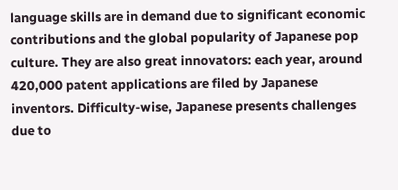language skills are in demand due to significant economic contributions and the global popularity of Japanese pop culture. They are also great innovators: each year, around 420,000 patent applications are filed by Japanese inventors. Difficulty-wise, Japanese presents challenges due to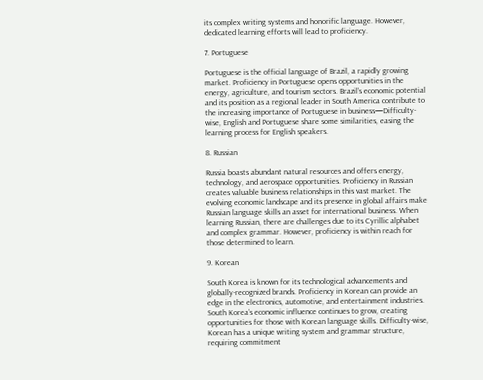its complex writing systems and honorific language. However, dedicated learning efforts will lead to proficiency.

7. Portuguese

Portuguese is the official language of Brazil, a rapidly growing market. Proficiency in Portuguese opens opportunities in the energy, agriculture, and tourism sectors. Brazil’s economic potential and its position as a regional leader in South America contribute to the increasing importance of Portuguese in business—Difficulty-wise, English and Portuguese share some similarities, easing the learning process for English speakers.

8. Russian

Russia boasts abundant natural resources and offers energy, technology, and aerospace opportunities. Proficiency in Russian creates valuable business relationships in this vast market. The evolving economic landscape and its presence in global affairs make Russian language skills an asset for international business. When learning Russian, there are challenges due to its Cyrillic alphabet and complex grammar. However, proficiency is within reach for those determined to learn.

9. Korean

South Korea is known for its technological advancements and globally-recognized brands. Proficiency in Korean can provide an edge in the electronics, automotive, and entertainment industries. South Korea’s economic influence continues to grow, creating opportunities for those with Korean language skills. Difficulty-wise, Korean has a unique writing system and grammar structure, requiring commitment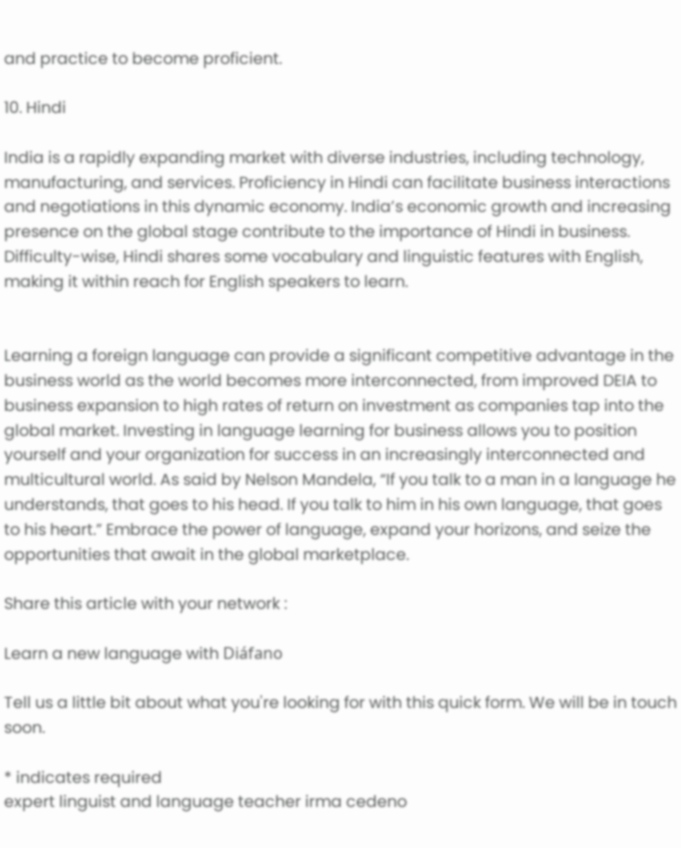and practice to become proficient.

10. Hindi

India is a rapidly expanding market with diverse industries, including technology, manufacturing, and services. Proficiency in Hindi can facilitate business interactions and negotiations in this dynamic economy. India’s economic growth and increasing presence on the global stage contribute to the importance of Hindi in business. Difficulty-wise, Hindi shares some vocabulary and linguistic features with English, making it within reach for English speakers to learn.


Learning a foreign language can provide a significant competitive advantage in the business world as the world becomes more interconnected, from improved DEIA to business expansion to high rates of return on investment as companies tap into the global market. Investing in language learning for business allows you to position yourself and your organization for success in an increasingly interconnected and multicultural world. As said by Nelson Mandela, “If you talk to a man in a language he understands, that goes to his head. If you talk to him in his own language, that goes to his heart.” Embrace the power of language, expand your horizons, and seize the opportunities that await in the global marketplace.

Share this article with your network :

Learn a new language with Diáfano

Tell us a little bit about what you're looking for with this quick form. We will be in touch soon.

* indicates required
expert linguist and language teacher irma cedeno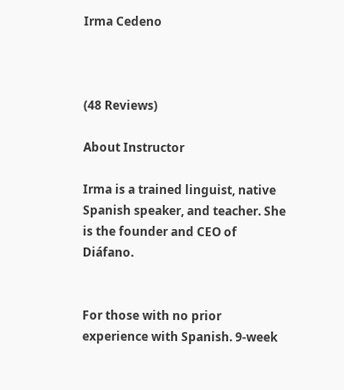Irma Cedeno



(48 Reviews)

About Instructor

Irma is a trained linguist, native Spanish speaker, and teacher. She is the founder and CEO of Diáfano.


For those with no prior experience with Spanish. 9-week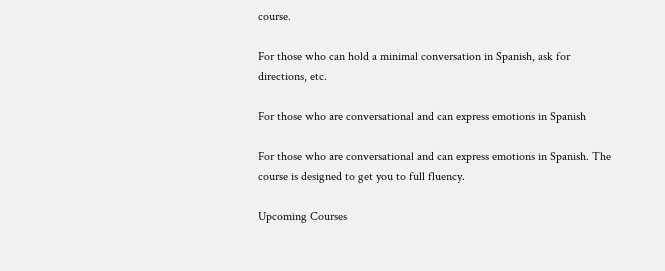course.

For those who can hold a minimal conversation in Spanish, ask for directions, etc.

For those who are conversational and can express emotions in Spanish

For those who are conversational and can express emotions in Spanish. The course is designed to get you to full fluency.

Upcoming Courses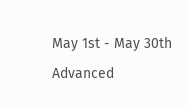May 1st - May 30th
Advanced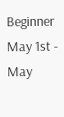Beginner
May 1st - May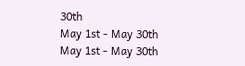30th
May 1st - May 30th
May 1st - May 30th